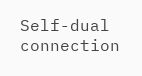Self-dual connection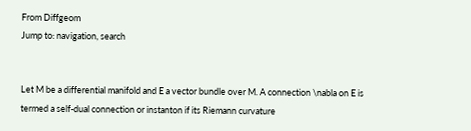From Diffgeom
Jump to: navigation, search


Let M be a differential manifold and E a vector bundle over M. A connection \nabla on E is termed a self-dual connection or instanton if its Riemann curvature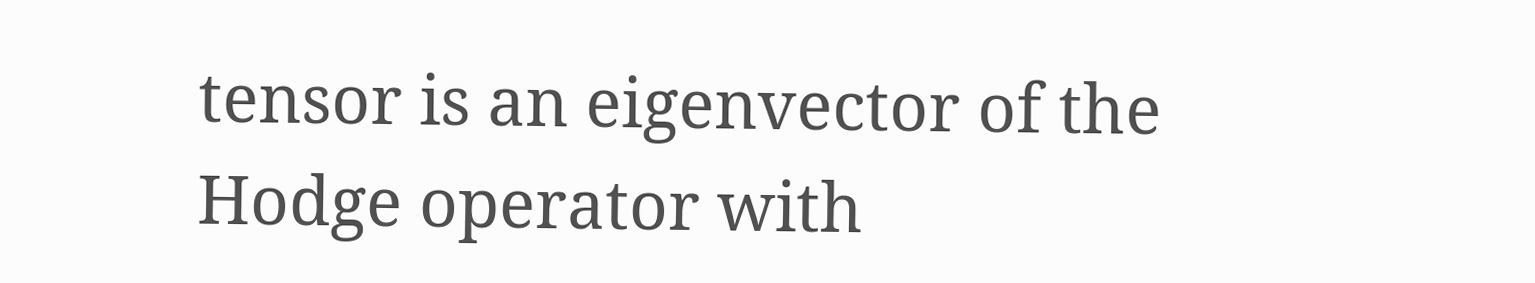tensor is an eigenvector of the Hodge operator with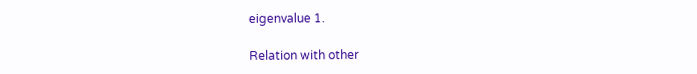eigenvalue 1.

Relation with other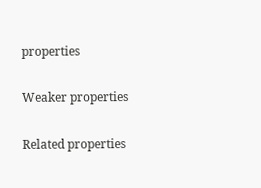properties

Weaker properties

Related properties